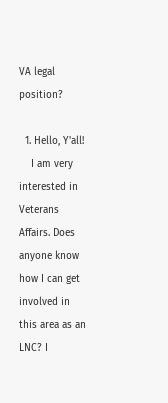VA legal position?

  1. Hello, Y'all!
    I am very interested in Veterans Affairs. Does anyone know how I can get involved in this area as an LNC? I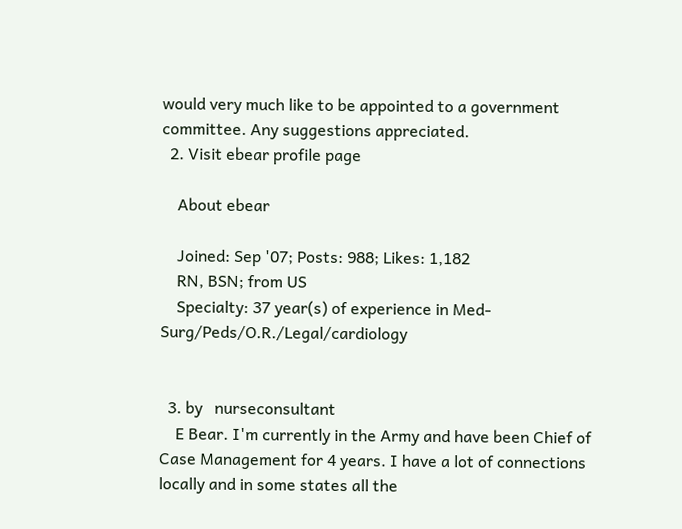would very much like to be appointed to a government committee. Any suggestions appreciated.
  2. Visit ebear profile page

    About ebear

    Joined: Sep '07; Posts: 988; Likes: 1,182
    RN, BSN; from US
    Specialty: 37 year(s) of experience in Med-Surg/Peds/O.R./Legal/cardiology


  3. by   nurseconsultant
    E Bear. I'm currently in the Army and have been Chief of Case Management for 4 years. I have a lot of connections locally and in some states all the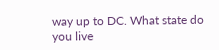way up to DC. What state do you live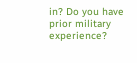in? Do you have prior military experience?